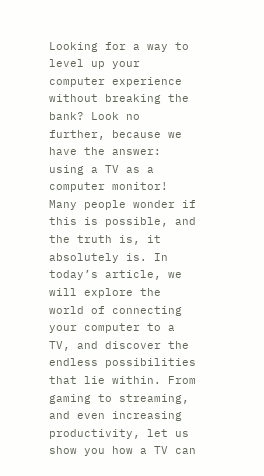Looking for a way to level up your computer experience without breaking the bank? Look no further, because we have the answer: using a TV as a computer monitor! Many people wonder if this is possible, and the truth is, it absolutely is. In today’s article, we will explore the world of connecting your computer to a TV, and discover the endless possibilities that lie within. From gaming to streaming, and even increasing productivity, let us show you how a TV can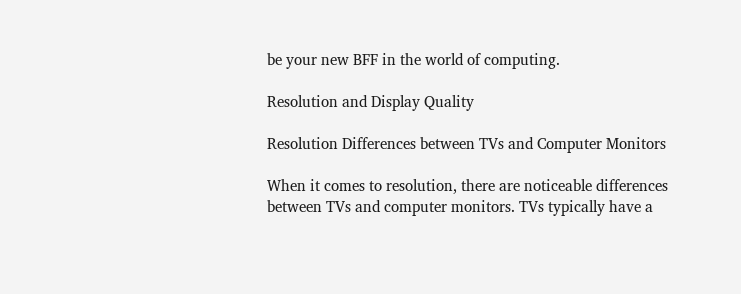be your new BFF in the world of computing.

Resolution and Display Quality

Resolution Differences between TVs and Computer Monitors

When it comes to resolution, there are noticeable differences between TVs and computer monitors. TVs typically have a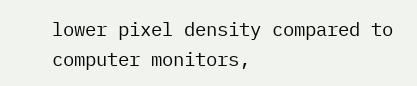lower pixel density compared to computer monitors,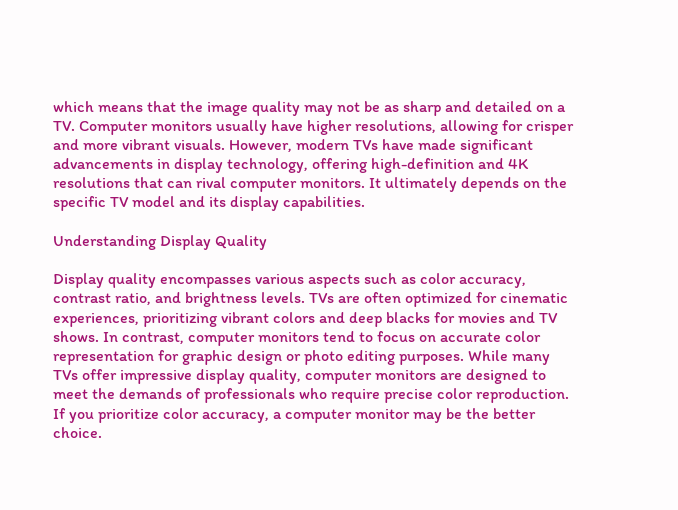which means that the image quality may not be as sharp and detailed on a TV. Computer monitors usually have higher resolutions, allowing for crisper and more vibrant visuals. However, modern TVs have made significant advancements in display technology, offering high-definition and 4K resolutions that can rival computer monitors. It ultimately depends on the specific TV model and its display capabilities.

Understanding Display Quality

Display quality encompasses various aspects such as color accuracy, contrast ratio, and brightness levels. TVs are often optimized for cinematic experiences, prioritizing vibrant colors and deep blacks for movies and TV shows. In contrast, computer monitors tend to focus on accurate color representation for graphic design or photo editing purposes. While many TVs offer impressive display quality, computer monitors are designed to meet the demands of professionals who require precise color reproduction. If you prioritize color accuracy, a computer monitor may be the better choice.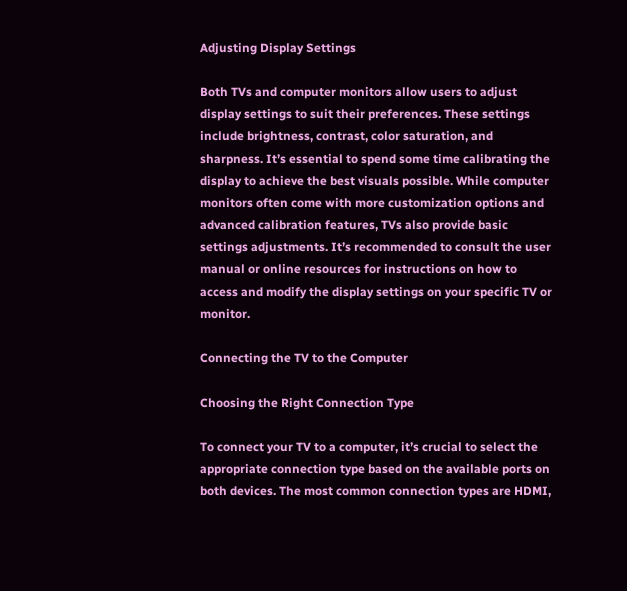Adjusting Display Settings

Both TVs and computer monitors allow users to adjust display settings to suit their preferences. These settings include brightness, contrast, color saturation, and sharpness. It’s essential to spend some time calibrating the display to achieve the best visuals possible. While computer monitors often come with more customization options and advanced calibration features, TVs also provide basic settings adjustments. It’s recommended to consult the user manual or online resources for instructions on how to access and modify the display settings on your specific TV or monitor.

Connecting the TV to the Computer

Choosing the Right Connection Type

To connect your TV to a computer, it’s crucial to select the appropriate connection type based on the available ports on both devices. The most common connection types are HDMI,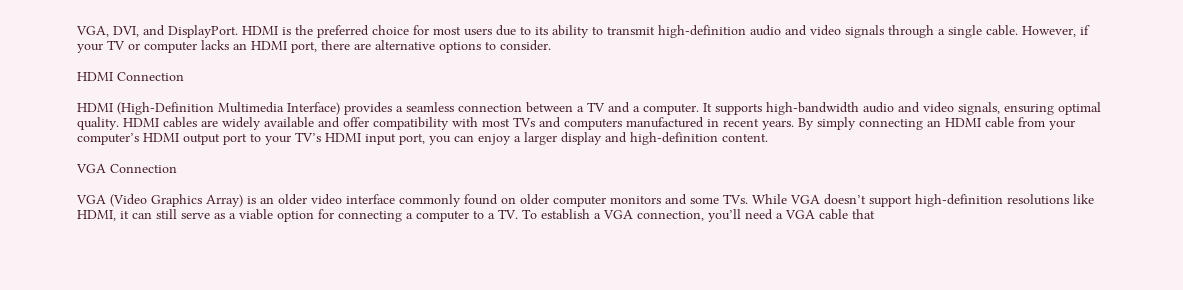VGA, DVI, and DisplayPort. HDMI is the preferred choice for most users due to its ability to transmit high-definition audio and video signals through a single cable. However, if your TV or computer lacks an HDMI port, there are alternative options to consider.

HDMI Connection

HDMI (High-Definition Multimedia Interface) provides a seamless connection between a TV and a computer. It supports high-bandwidth audio and video signals, ensuring optimal quality. HDMI cables are widely available and offer compatibility with most TVs and computers manufactured in recent years. By simply connecting an HDMI cable from your computer’s HDMI output port to your TV’s HDMI input port, you can enjoy a larger display and high-definition content.

VGA Connection

VGA (Video Graphics Array) is an older video interface commonly found on older computer monitors and some TVs. While VGA doesn’t support high-definition resolutions like HDMI, it can still serve as a viable option for connecting a computer to a TV. To establish a VGA connection, you’ll need a VGA cable that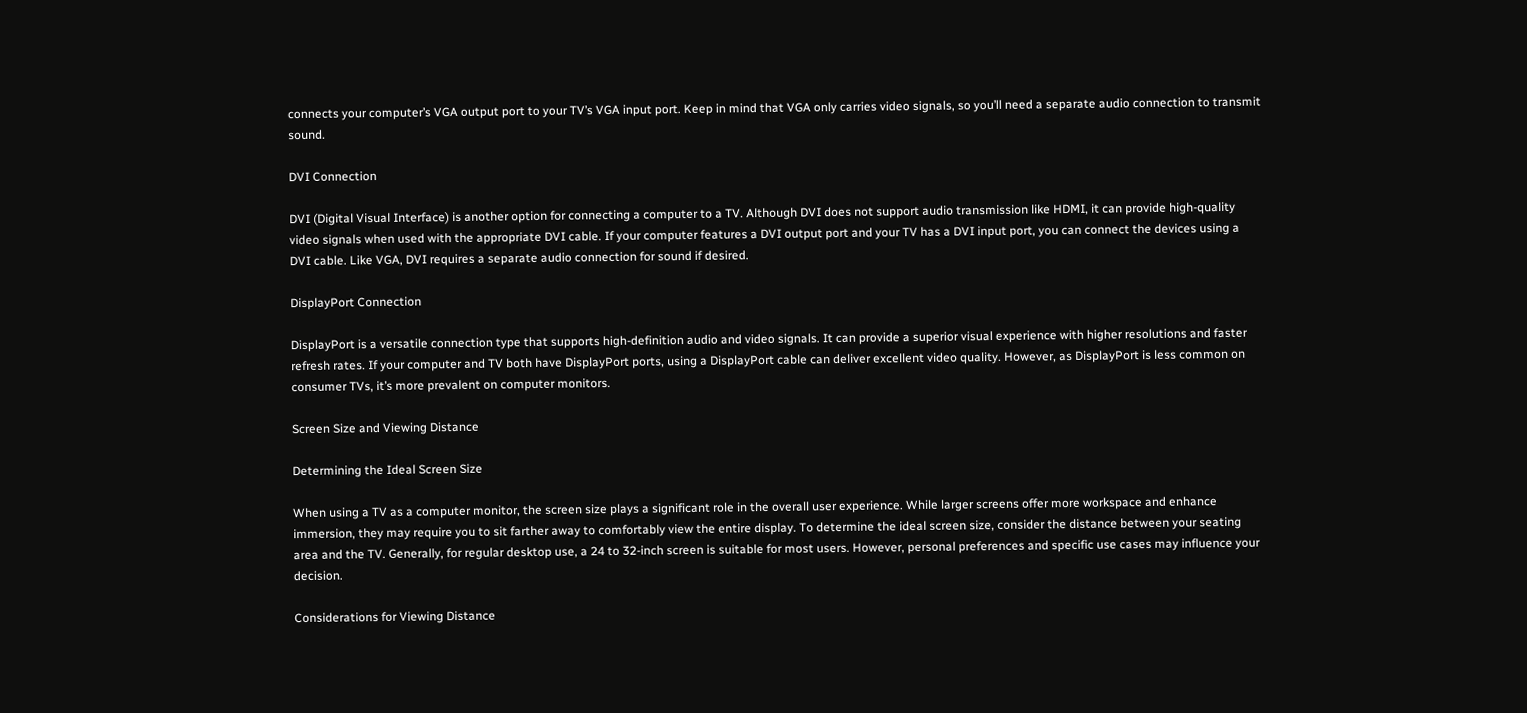connects your computer’s VGA output port to your TV’s VGA input port. Keep in mind that VGA only carries video signals, so you’ll need a separate audio connection to transmit sound.

DVI Connection

DVI (Digital Visual Interface) is another option for connecting a computer to a TV. Although DVI does not support audio transmission like HDMI, it can provide high-quality video signals when used with the appropriate DVI cable. If your computer features a DVI output port and your TV has a DVI input port, you can connect the devices using a DVI cable. Like VGA, DVI requires a separate audio connection for sound if desired.

DisplayPort Connection

DisplayPort is a versatile connection type that supports high-definition audio and video signals. It can provide a superior visual experience with higher resolutions and faster refresh rates. If your computer and TV both have DisplayPort ports, using a DisplayPort cable can deliver excellent video quality. However, as DisplayPort is less common on consumer TVs, it’s more prevalent on computer monitors.

Screen Size and Viewing Distance

Determining the Ideal Screen Size

When using a TV as a computer monitor, the screen size plays a significant role in the overall user experience. While larger screens offer more workspace and enhance immersion, they may require you to sit farther away to comfortably view the entire display. To determine the ideal screen size, consider the distance between your seating area and the TV. Generally, for regular desktop use, a 24 to 32-inch screen is suitable for most users. However, personal preferences and specific use cases may influence your decision.

Considerations for Viewing Distance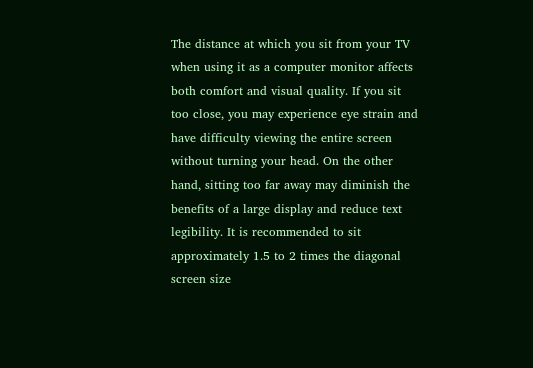The distance at which you sit from your TV when using it as a computer monitor affects both comfort and visual quality. If you sit too close, you may experience eye strain and have difficulty viewing the entire screen without turning your head. On the other hand, sitting too far away may diminish the benefits of a large display and reduce text legibility. It is recommended to sit approximately 1.5 to 2 times the diagonal screen size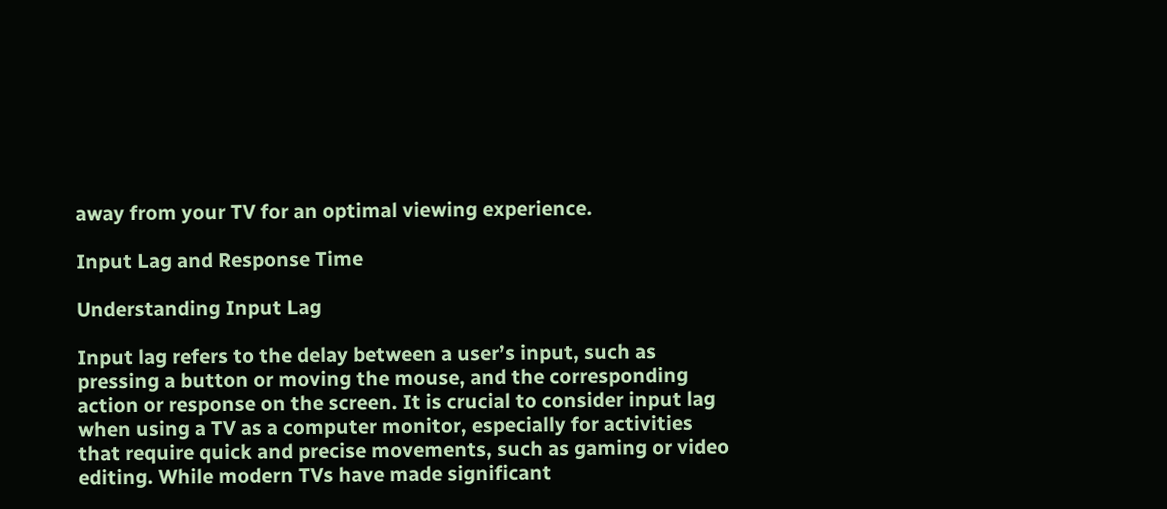away from your TV for an optimal viewing experience.

Input Lag and Response Time

Understanding Input Lag

Input lag refers to the delay between a user’s input, such as pressing a button or moving the mouse, and the corresponding action or response on the screen. It is crucial to consider input lag when using a TV as a computer monitor, especially for activities that require quick and precise movements, such as gaming or video editing. While modern TVs have made significant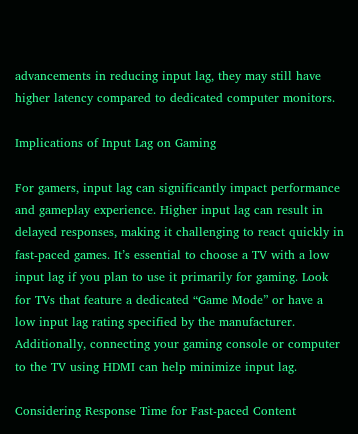advancements in reducing input lag, they may still have higher latency compared to dedicated computer monitors.

Implications of Input Lag on Gaming

For gamers, input lag can significantly impact performance and gameplay experience. Higher input lag can result in delayed responses, making it challenging to react quickly in fast-paced games. It’s essential to choose a TV with a low input lag if you plan to use it primarily for gaming. Look for TVs that feature a dedicated “Game Mode” or have a low input lag rating specified by the manufacturer. Additionally, connecting your gaming console or computer to the TV using HDMI can help minimize input lag.

Considering Response Time for Fast-paced Content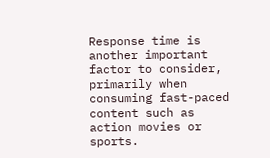Response time is another important factor to consider, primarily when consuming fast-paced content such as action movies or sports.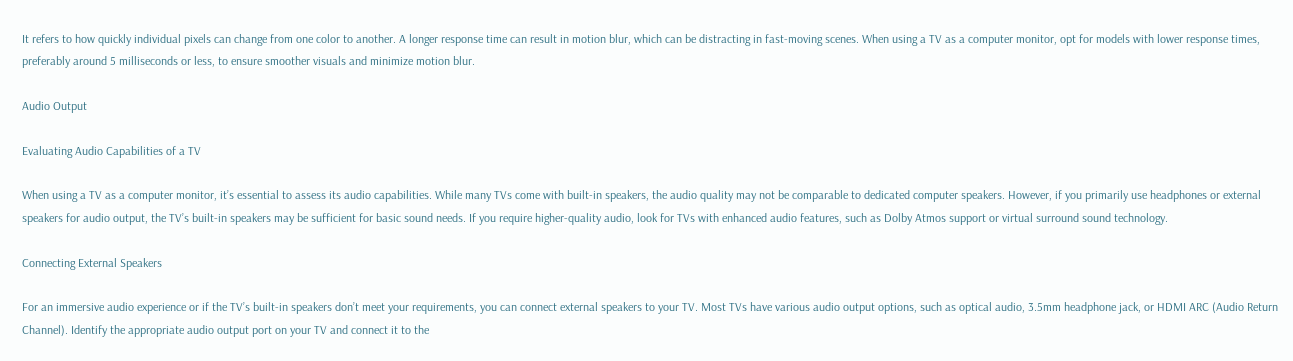It refers to how quickly individual pixels can change from one color to another. A longer response time can result in motion blur, which can be distracting in fast-moving scenes. When using a TV as a computer monitor, opt for models with lower response times, preferably around 5 milliseconds or less, to ensure smoother visuals and minimize motion blur.

Audio Output

Evaluating Audio Capabilities of a TV

When using a TV as a computer monitor, it’s essential to assess its audio capabilities. While many TVs come with built-in speakers, the audio quality may not be comparable to dedicated computer speakers. However, if you primarily use headphones or external speakers for audio output, the TV’s built-in speakers may be sufficient for basic sound needs. If you require higher-quality audio, look for TVs with enhanced audio features, such as Dolby Atmos support or virtual surround sound technology.

Connecting External Speakers

For an immersive audio experience or if the TV’s built-in speakers don’t meet your requirements, you can connect external speakers to your TV. Most TVs have various audio output options, such as optical audio, 3.5mm headphone jack, or HDMI ARC (Audio Return Channel). Identify the appropriate audio output port on your TV and connect it to the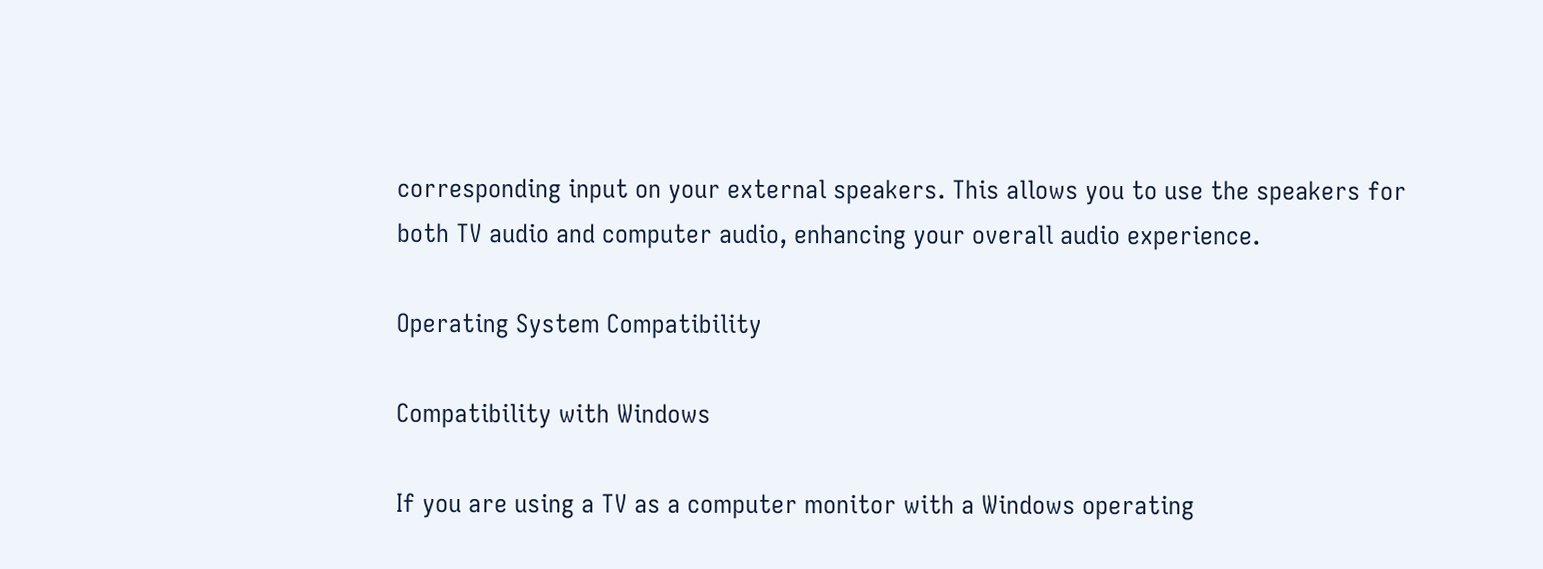corresponding input on your external speakers. This allows you to use the speakers for both TV audio and computer audio, enhancing your overall audio experience.

Operating System Compatibility

Compatibility with Windows

If you are using a TV as a computer monitor with a Windows operating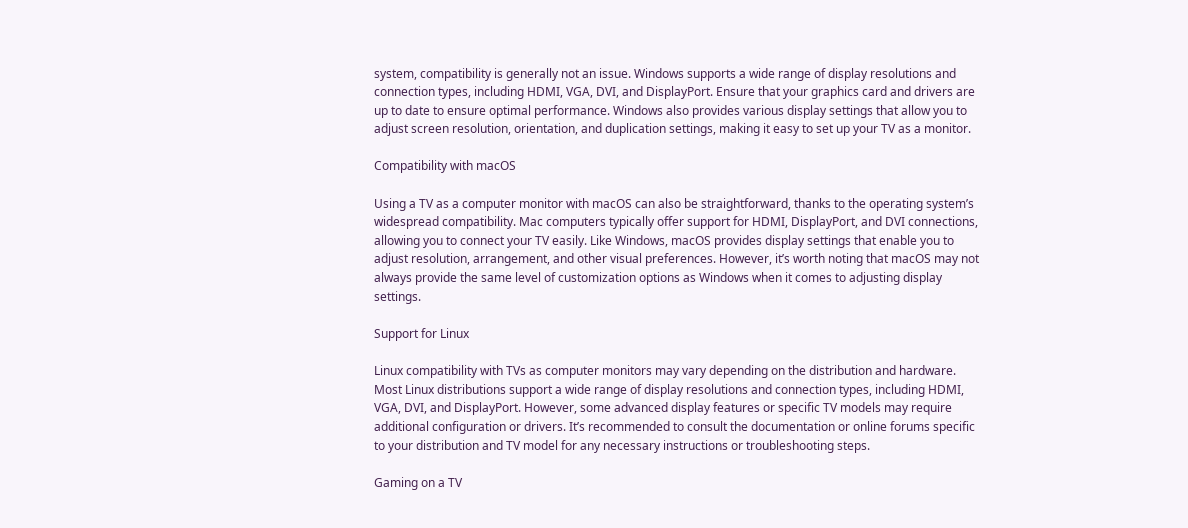system, compatibility is generally not an issue. Windows supports a wide range of display resolutions and connection types, including HDMI, VGA, DVI, and DisplayPort. Ensure that your graphics card and drivers are up to date to ensure optimal performance. Windows also provides various display settings that allow you to adjust screen resolution, orientation, and duplication settings, making it easy to set up your TV as a monitor.

Compatibility with macOS

Using a TV as a computer monitor with macOS can also be straightforward, thanks to the operating system’s widespread compatibility. Mac computers typically offer support for HDMI, DisplayPort, and DVI connections, allowing you to connect your TV easily. Like Windows, macOS provides display settings that enable you to adjust resolution, arrangement, and other visual preferences. However, it’s worth noting that macOS may not always provide the same level of customization options as Windows when it comes to adjusting display settings.

Support for Linux

Linux compatibility with TVs as computer monitors may vary depending on the distribution and hardware. Most Linux distributions support a wide range of display resolutions and connection types, including HDMI, VGA, DVI, and DisplayPort. However, some advanced display features or specific TV models may require additional configuration or drivers. It’s recommended to consult the documentation or online forums specific to your distribution and TV model for any necessary instructions or troubleshooting steps.

Gaming on a TV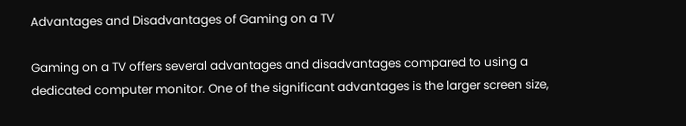Advantages and Disadvantages of Gaming on a TV

Gaming on a TV offers several advantages and disadvantages compared to using a dedicated computer monitor. One of the significant advantages is the larger screen size,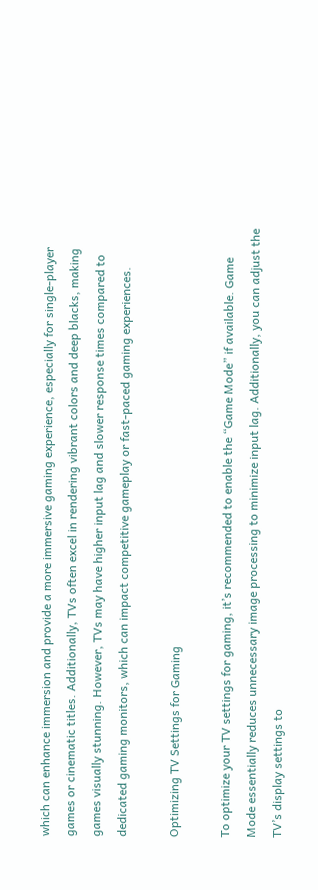which can enhance immersion and provide a more immersive gaming experience, especially for single-player games or cinematic titles. Additionally, TVs often excel in rendering vibrant colors and deep blacks, making games visually stunning. However, TVs may have higher input lag and slower response times compared to dedicated gaming monitors, which can impact competitive gameplay or fast-paced gaming experiences.

Optimizing TV Settings for Gaming

To optimize your TV settings for gaming, it’s recommended to enable the “Game Mode” if available. Game Mode essentially reduces unnecessary image processing to minimize input lag. Additionally, you can adjust the TV’s display settings to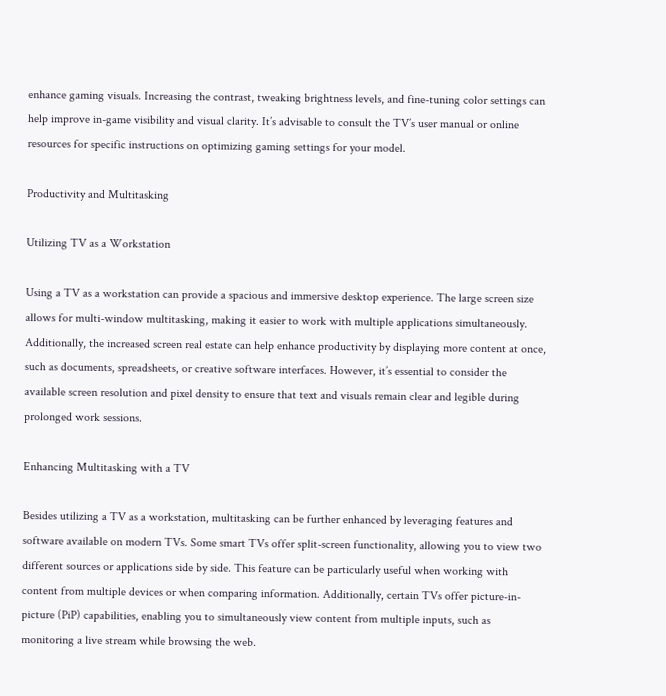enhance gaming visuals. Increasing the contrast, tweaking brightness levels, and fine-tuning color settings can help improve in-game visibility and visual clarity. It’s advisable to consult the TV’s user manual or online resources for specific instructions on optimizing gaming settings for your model.

Productivity and Multitasking

Utilizing TV as a Workstation

Using a TV as a workstation can provide a spacious and immersive desktop experience. The large screen size allows for multi-window multitasking, making it easier to work with multiple applications simultaneously. Additionally, the increased screen real estate can help enhance productivity by displaying more content at once, such as documents, spreadsheets, or creative software interfaces. However, it’s essential to consider the available screen resolution and pixel density to ensure that text and visuals remain clear and legible during prolonged work sessions.

Enhancing Multitasking with a TV

Besides utilizing a TV as a workstation, multitasking can be further enhanced by leveraging features and software available on modern TVs. Some smart TVs offer split-screen functionality, allowing you to view two different sources or applications side by side. This feature can be particularly useful when working with content from multiple devices or when comparing information. Additionally, certain TVs offer picture-in-picture (PiP) capabilities, enabling you to simultaneously view content from multiple inputs, such as monitoring a live stream while browsing the web.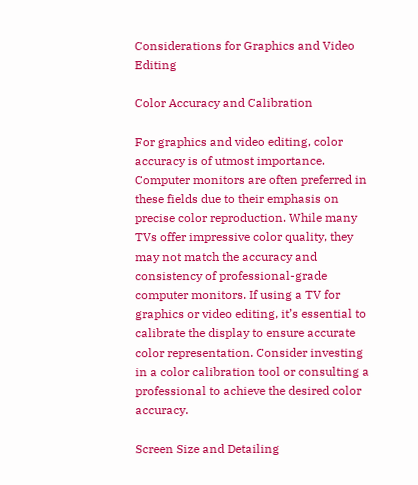Considerations for Graphics and Video Editing

Color Accuracy and Calibration

For graphics and video editing, color accuracy is of utmost importance. Computer monitors are often preferred in these fields due to their emphasis on precise color reproduction. While many TVs offer impressive color quality, they may not match the accuracy and consistency of professional-grade computer monitors. If using a TV for graphics or video editing, it’s essential to calibrate the display to ensure accurate color representation. Consider investing in a color calibration tool or consulting a professional to achieve the desired color accuracy.

Screen Size and Detailing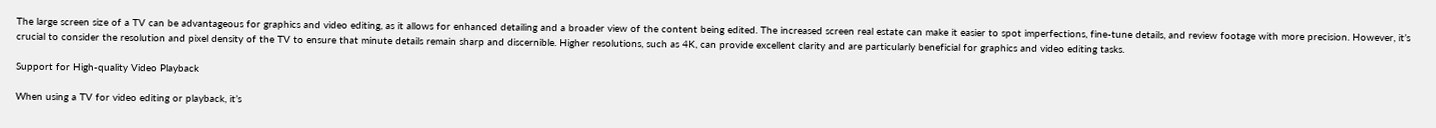The large screen size of a TV can be advantageous for graphics and video editing, as it allows for enhanced detailing and a broader view of the content being edited. The increased screen real estate can make it easier to spot imperfections, fine-tune details, and review footage with more precision. However, it’s crucial to consider the resolution and pixel density of the TV to ensure that minute details remain sharp and discernible. Higher resolutions, such as 4K, can provide excellent clarity and are particularly beneficial for graphics and video editing tasks.

Support for High-quality Video Playback

When using a TV for video editing or playback, it’s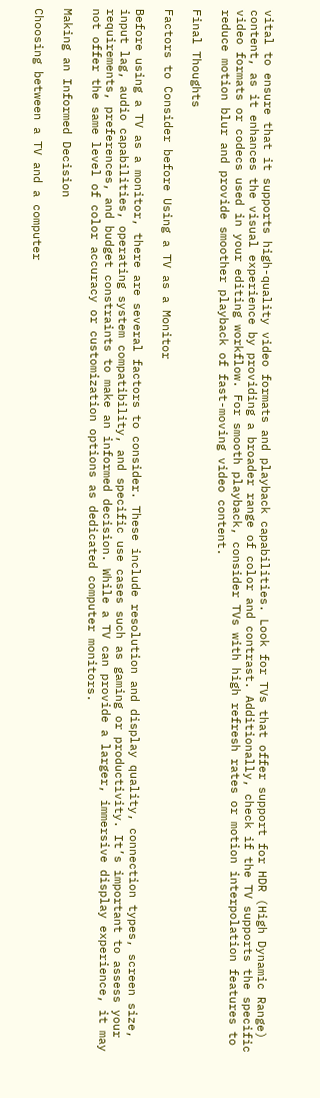vital to ensure that it supports high-quality video formats and playback capabilities. Look for TVs that offer support for HDR (High Dynamic Range) content, as it enhances the visual experience by providing a broader range of color and contrast. Additionally, check if the TV supports the specific video formats or codecs used in your editing workflow. For smooth playback, consider TVs with high refresh rates or motion interpolation features to reduce motion blur and provide smoother playback of fast-moving video content.

Final Thoughts

Factors to Consider before Using a TV as a Monitor

Before using a TV as a monitor, there are several factors to consider. These include resolution and display quality, connection types, screen size, input lag, audio capabilities, operating system compatibility, and specific use cases such as gaming or productivity. It’s important to assess your requirements, preferences, and budget constraints to make an informed decision. While a TV can provide a larger, immersive display experience, it may not offer the same level of color accuracy or customization options as dedicated computer monitors.

Making an Informed Decision

Choosing between a TV and a computer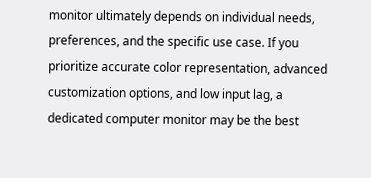monitor ultimately depends on individual needs, preferences, and the specific use case. If you prioritize accurate color representation, advanced customization options, and low input lag, a dedicated computer monitor may be the best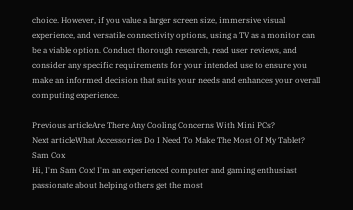choice. However, if you value a larger screen size, immersive visual experience, and versatile connectivity options, using a TV as a monitor can be a viable option. Conduct thorough research, read user reviews, and consider any specific requirements for your intended use to ensure you make an informed decision that suits your needs and enhances your overall computing experience.

Previous articleAre There Any Cooling Concerns With Mini PCs?
Next articleWhat Accessories Do I Need To Make The Most Of My Tablet?
Sam Cox
Hi, I'm Sam Cox! I'm an experienced computer and gaming enthusiast passionate about helping others get the most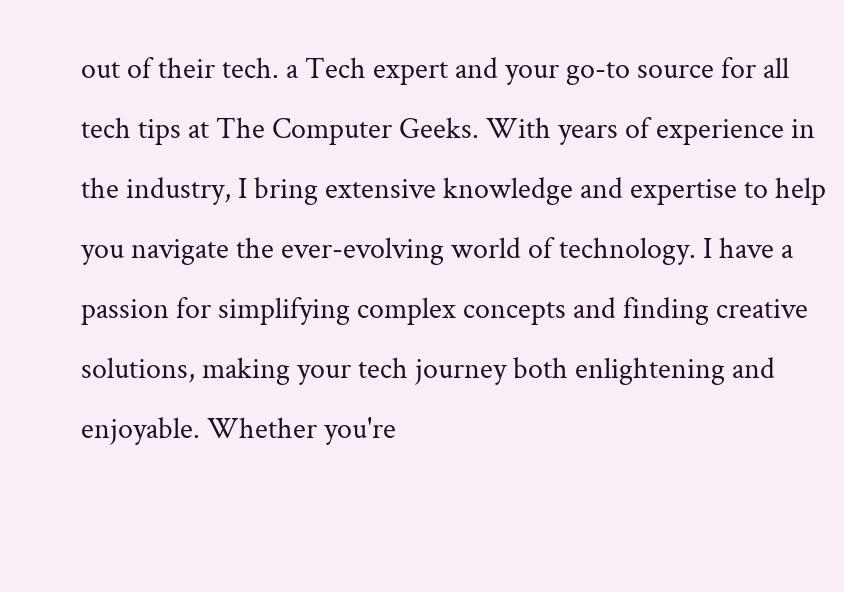out of their tech. a Tech expert and your go-to source for all tech tips at The Computer Geeks. With years of experience in the industry, I bring extensive knowledge and expertise to help you navigate the ever-evolving world of technology. I have a passion for simplifying complex concepts and finding creative solutions, making your tech journey both enlightening and enjoyable. Whether you're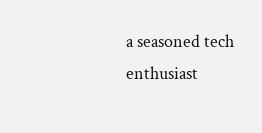a seasoned tech enthusiast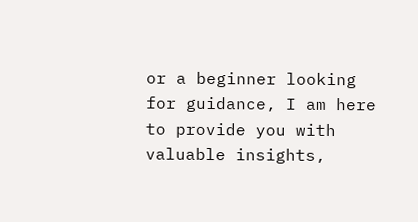or a beginner looking for guidance, I am here to provide you with valuable insights,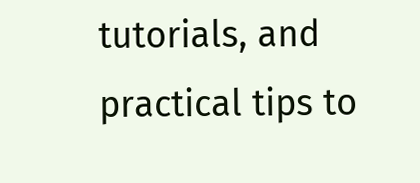tutorials, and practical tips to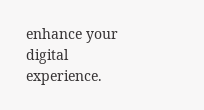enhance your digital experience.